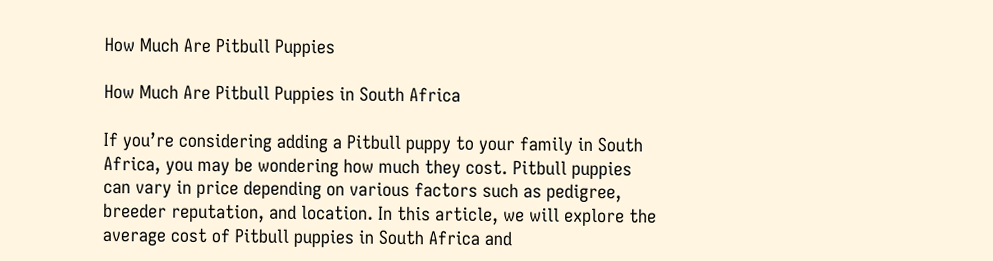How Much Are Pitbull Puppies

How Much Are Pitbull Puppies in South Africa

If you’re considering adding a Pitbull puppy to your family in South Africa, you may be wondering how much they cost. Pitbull puppies can vary in price depending on various factors such as pedigree, breeder reputation, and location. In this article, we will explore the average cost of Pitbull puppies in South Africa and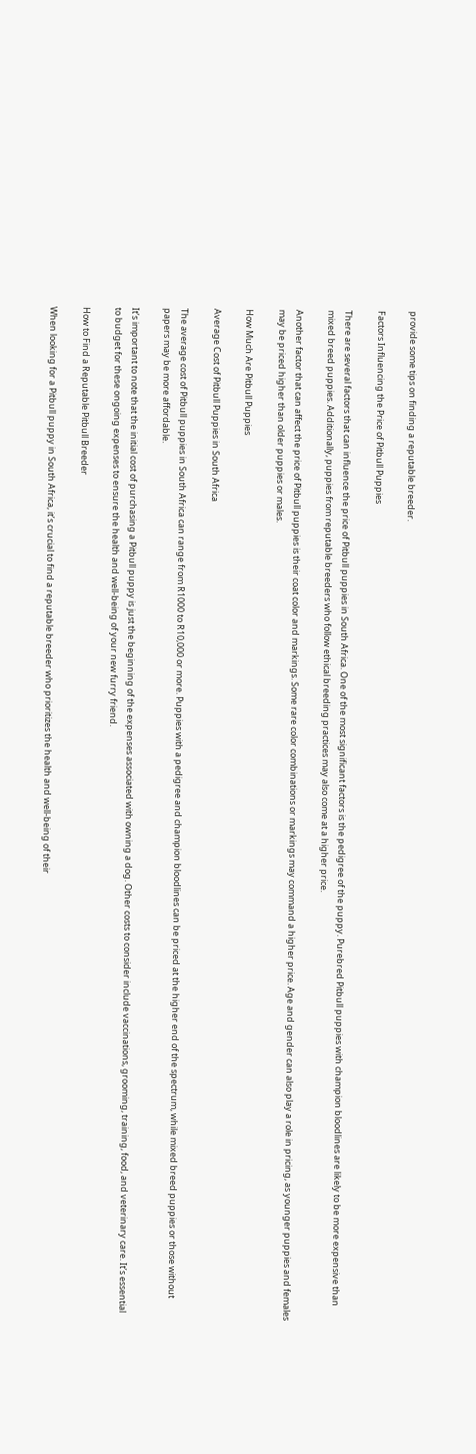provide some tips on finding a reputable breeder.

Factors Influencing the Price of Pitbull Puppies

There are several factors that can influence the price of Pitbull puppies in South Africa. One of the most significant factors is the pedigree of the puppy. Purebred Pitbull puppies with champion bloodlines are likely to be more expensive than mixed breed puppies. Additionally, puppies from reputable breeders who follow ethical breeding practices may also come at a higher price.

Another factor that can affect the price of Pitbull puppies is their coat color and markings. Some rare color combinations or markings may command a higher price. Age and gender can also play a role in pricing, as younger puppies and females may be priced higher than older puppies or males.

How Much Are Pitbull Puppies

Average Cost of Pitbull Puppies in South Africa

The average cost of Pitbull puppies in South Africa can range from R1000 to R10,000 or more. Puppies with a pedigree and champion bloodlines can be priced at the higher end of the spectrum, while mixed breed puppies or those without papers may be more affordable.

It’s important to note that the initial cost of purchasing a Pitbull puppy is just the beginning of the expenses associated with owning a dog. Other costs to consider include vaccinations, grooming, training, food, and veterinary care. It’s essential to budget for these ongoing expenses to ensure the health and well-being of your new furry friend.

How to Find a Reputable Pitbull Breeder

When looking for a Pitbull puppy in South Africa, it’s crucial to find a reputable breeder who prioritizes the health and well-being of their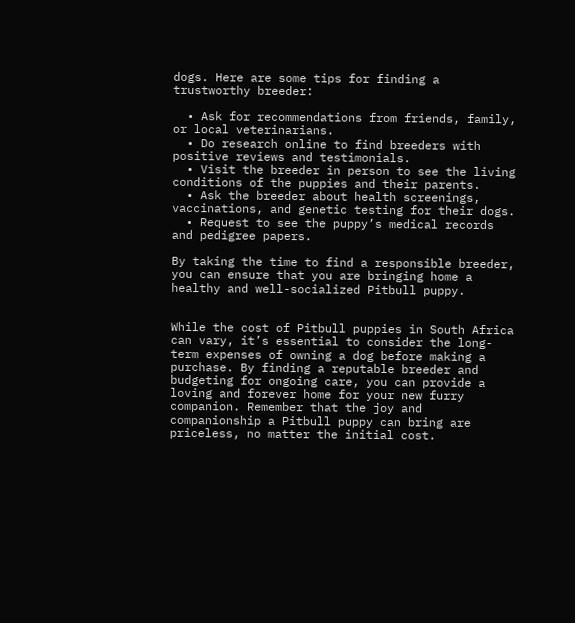dogs. Here are some tips for finding a trustworthy breeder:

  • Ask for recommendations from friends, family, or local veterinarians.
  • Do research online to find breeders with positive reviews and testimonials.
  • Visit the breeder in person to see the living conditions of the puppies and their parents.
  • Ask the breeder about health screenings, vaccinations, and genetic testing for their dogs.
  • Request to see the puppy’s medical records and pedigree papers.

By taking the time to find a responsible breeder, you can ensure that you are bringing home a healthy and well-socialized Pitbull puppy.


While the cost of Pitbull puppies in South Africa can vary, it’s essential to consider the long-term expenses of owning a dog before making a purchase. By finding a reputable breeder and budgeting for ongoing care, you can provide a loving and forever home for your new furry companion. Remember that the joy and companionship a Pitbull puppy can bring are priceless, no matter the initial cost.